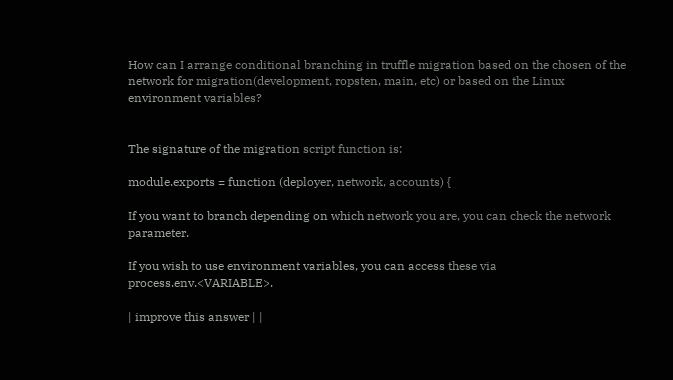How can I arrange conditional branching in truffle migration based on the chosen of the network for migration(development, ropsten, main, etc) or based on the Linux environment variables?


The signature of the migration script function is:

module.exports = function (deployer, network, accounts) {

If you want to branch depending on which network you are, you can check the network parameter.

If you wish to use environment variables, you can access these via process.env.<VARIABLE>.

| improve this answer | |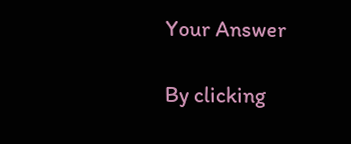Your Answer

By clicking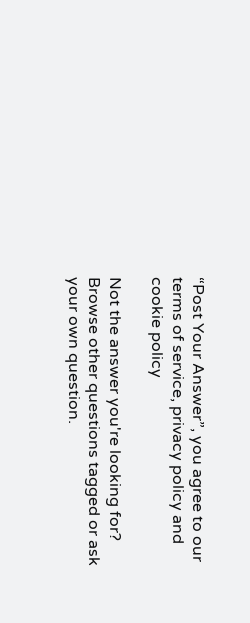“Post Your Answer”, you agree to our terms of service, privacy policy and cookie policy

Not the answer you're looking for? Browse other questions tagged or ask your own question.